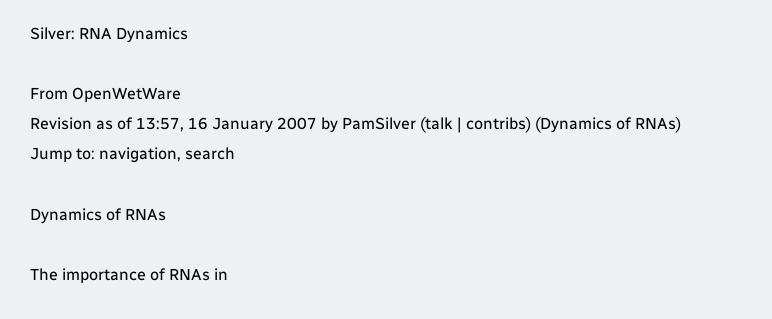Silver: RNA Dynamics

From OpenWetWare
Revision as of 13:57, 16 January 2007 by PamSilver (talk | contribs) (Dynamics of RNAs)
Jump to: navigation, search

Dynamics of RNAs

The importance of RNAs in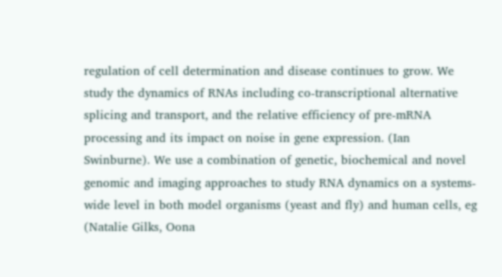regulation of cell determination and disease continues to grow. We study the dynamics of RNAs including co-transcriptional alternative splicing and transport, and the relative efficiency of pre-mRNA processing and its impact on noise in gene expression. (Ian Swinburne). We use a combination of genetic, biochemical and novel genomic and imaging approaches to study RNA dynamics on a systems-wide level in both model organisms (yeast and fly) and human cells, eg (Natalie Gilks, Oona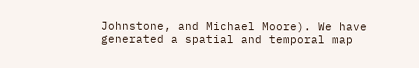Johnstone, and Michael Moore). We have generated a spatial and temporal map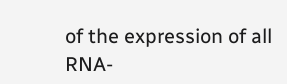of the expression of all RNA-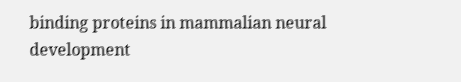binding proteins in mammalian neural development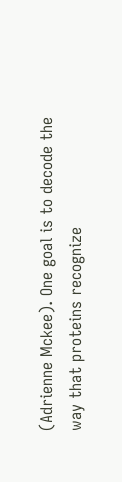(Adrienne Mckee). One goal is to decode the way that proteins recognize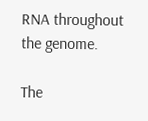RNA throughout the genome.

The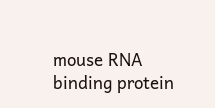mouse RNA binding protein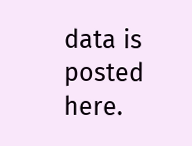data is posted here.